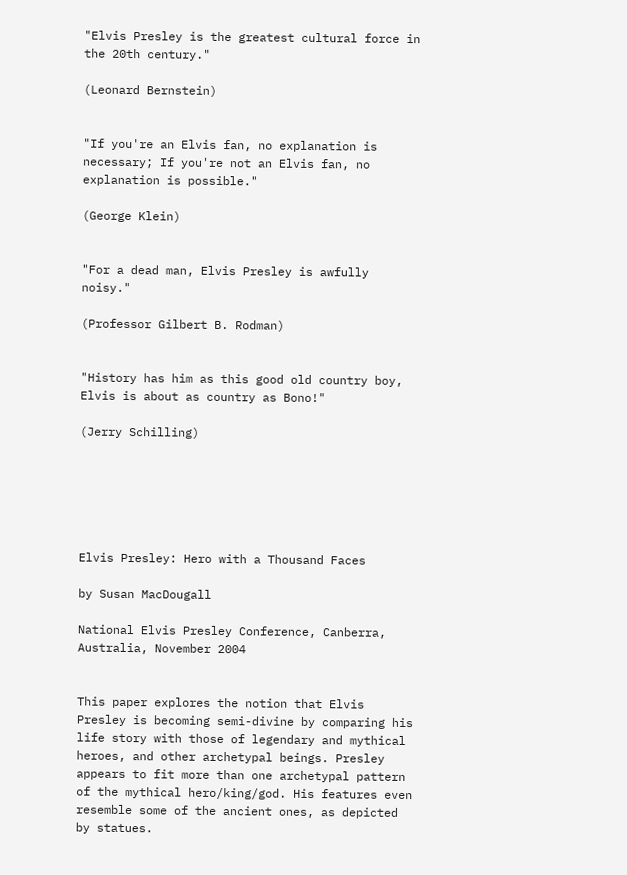"Elvis Presley is the greatest cultural force in the 20th century."

(Leonard Bernstein)


"If you're an Elvis fan, no explanation is necessary; If you're not an Elvis fan, no explanation is possible."

(George Klein)


"For a dead man, Elvis Presley is awfully noisy."

(Professor Gilbert B. Rodman)


"History has him as this good old country boy, Elvis is about as country as Bono!"

(Jerry Schilling)






Elvis Presley: Hero with a Thousand Faces

by Susan MacDougall

National Elvis Presley Conference, Canberra, Australia, November 2004


This paper explores the notion that Elvis Presley is becoming semi-divine by comparing his life story with those of legendary and mythical heroes, and other archetypal beings. Presley appears to fit more than one archetypal pattern of the mythical hero/king/god. His features even resemble some of the ancient ones, as depicted by statues.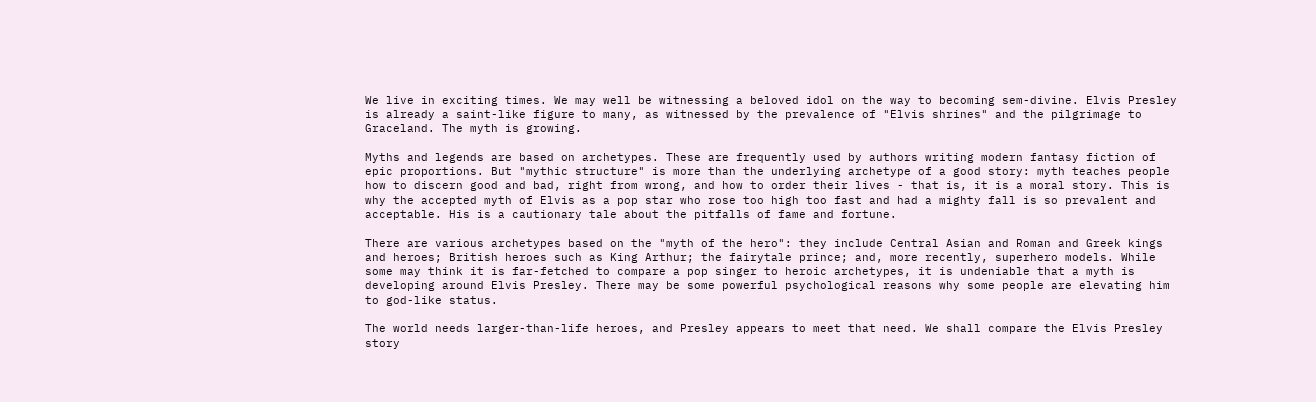We live in exciting times. We may well be witnessing a beloved idol on the way to becoming sem-divine. Elvis Presley is already a saint-like figure to many, as witnessed by the prevalence of "Elvis shrines" and the pilgrimage to Graceland. The myth is growing.

Myths and legends are based on archetypes. These are frequently used by authors writing modern fantasy fiction of epic proportions. But "mythic structure" is more than the underlying archetype of a good story: myth teaches people how to discern good and bad, right from wrong, and how to order their lives - that is, it is a moral story. This is why the accepted myth of Elvis as a pop star who rose too high too fast and had a mighty fall is so prevalent and acceptable. His is a cautionary tale about the pitfalls of fame and fortune.

There are various archetypes based on the "myth of the hero": they include Central Asian and Roman and Greek kings and heroes; British heroes such as King Arthur; the fairytale prince; and, more recently, superhero models. While some may think it is far-fetched to compare a pop singer to heroic archetypes, it is undeniable that a myth is developing around Elvis Presley. There may be some powerful psychological reasons why some people are elevating him to god-like status.

The world needs larger-than-life heroes, and Presley appears to meet that need. We shall compare the Elvis Presley story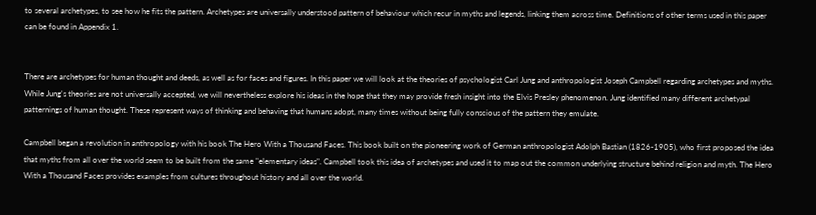to several archetypes, to see how he fits the pattern. Archetypes are universally understood pattern of behaviour which recur in myths and legends, linking them across time. Definitions of other terms used in this paper can be found in Appendix 1.


There are archetypes for human thought and deeds, as well as for faces and figures. In this paper we will look at the theories of psychologist Carl Jung and anthropologist Joseph Campbell regarding archetypes and myths. While Jung's theories are not universally accepted, we will nevertheless explore his ideas in the hope that they may provide fresh insight into the Elvis Presley phenomenon. Jung identified many different archetypal patternings of human thought. These represent ways of thinking and behaving that humans adopt, many times without being fully conscious of the pattern they emulate.

Campbell began a revolution in anthropology with his book The Hero With a Thousand Faces. This book built on the pioneering work of German anthropologist Adolph Bastian (1826-1905), who first proposed the idea that myths from all over the world seem to be built from the same "elementary ideas". Campbell took this idea of archetypes and used it to map out the common underlying structure behind religion and myth. The Hero With a Thousand Faces provides examples from cultures throughout history and all over the world.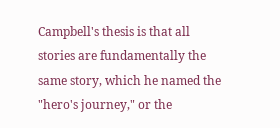Campbell's thesis is that all stories are fundamentally the same story, which he named the "hero's journey," or the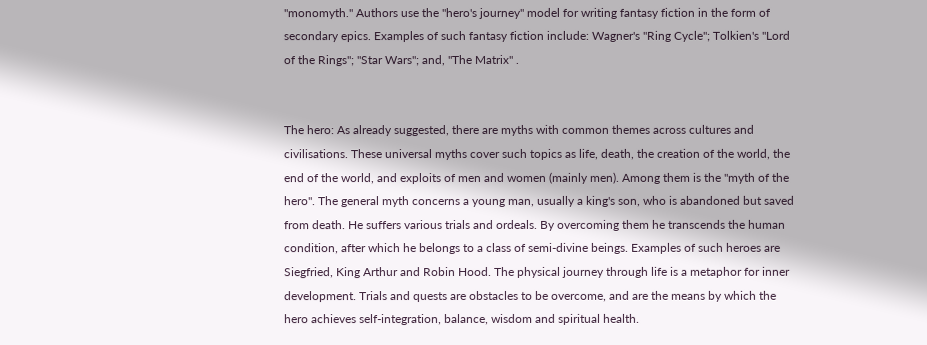"monomyth." Authors use the "hero's journey" model for writing fantasy fiction in the form of secondary epics. Examples of such fantasy fiction include: Wagner's "Ring Cycle"; Tolkien's "Lord of the Rings"; "Star Wars"; and, "The Matrix" .


The hero: As already suggested, there are myths with common themes across cultures and civilisations. These universal myths cover such topics as life, death, the creation of the world, the end of the world, and exploits of men and women (mainly men). Among them is the "myth of the hero". The general myth concerns a young man, usually a king's son, who is abandoned but saved from death. He suffers various trials and ordeals. By overcoming them he transcends the human condition, after which he belongs to a class of semi-divine beings. Examples of such heroes are Siegfried, King Arthur and Robin Hood. The physical journey through life is a metaphor for inner development. Trials and quests are obstacles to be overcome, and are the means by which the hero achieves self-integration, balance, wisdom and spiritual health.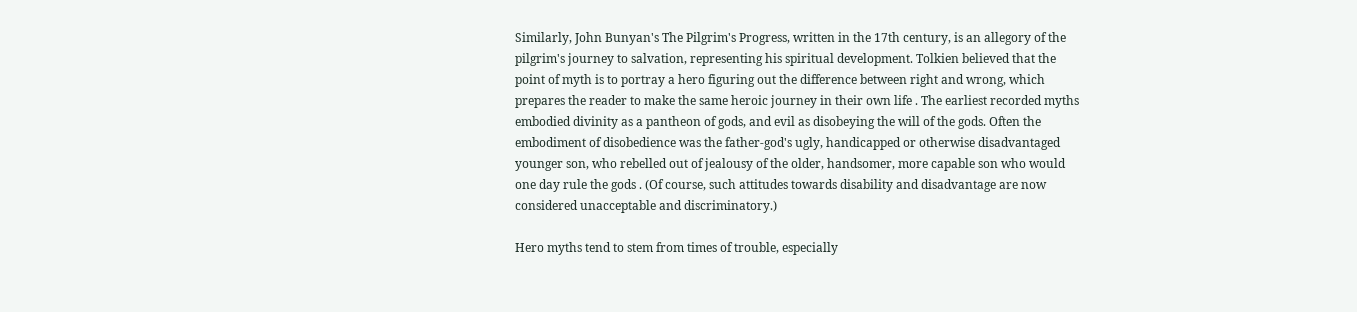Similarly, John Bunyan's The Pilgrim's Progress, written in the 17th century, is an allegory of the pilgrim's journey to salvation, representing his spiritual development. Tolkien believed that the point of myth is to portray a hero figuring out the difference between right and wrong, which prepares the reader to make the same heroic journey in their own life . The earliest recorded myths embodied divinity as a pantheon of gods, and evil as disobeying the will of the gods. Often the embodiment of disobedience was the father-god's ugly, handicapped or otherwise disadvantaged younger son, who rebelled out of jealousy of the older, handsomer, more capable son who would one day rule the gods . (Of course, such attitudes towards disability and disadvantage are now considered unacceptable and discriminatory.)

Hero myths tend to stem from times of trouble, especially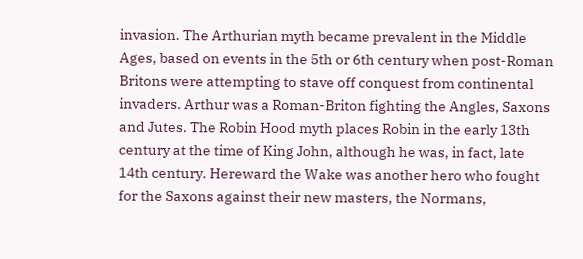invasion. The Arthurian myth became prevalent in the Middle Ages, based on events in the 5th or 6th century when post-Roman Britons were attempting to stave off conquest from continental invaders. Arthur was a Roman-Briton fighting the Angles, Saxons and Jutes. The Robin Hood myth places Robin in the early 13th century at the time of King John, although he was, in fact, late 14th century. Hereward the Wake was another hero who fought for the Saxons against their new masters, the Normans,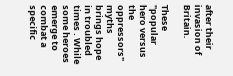after their invasion of Britain.

These "popular hero versus the oppressors" myths brings hope in troubled times . While some heroes emerge to combat a specific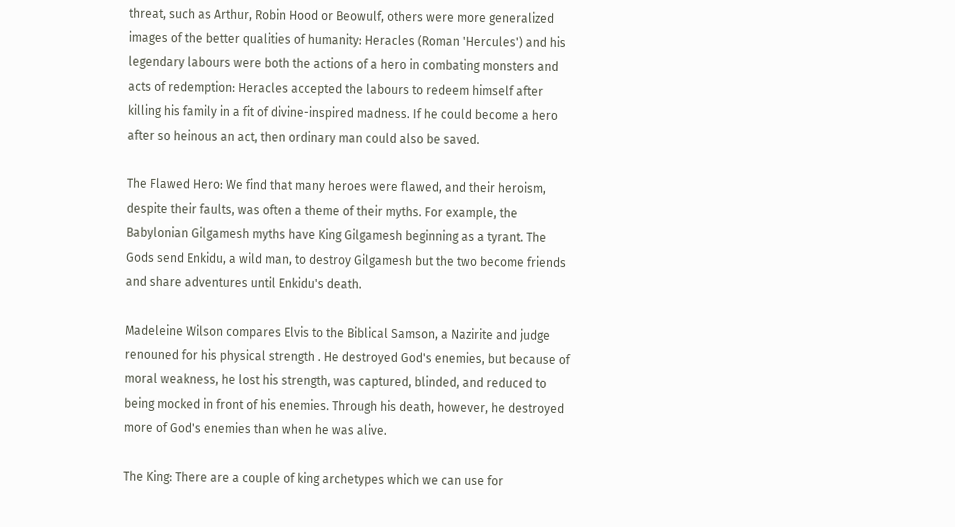threat, such as Arthur, Robin Hood or Beowulf, others were more generalized images of the better qualities of humanity: Heracles (Roman 'Hercules') and his legendary labours were both the actions of a hero in combating monsters and acts of redemption: Heracles accepted the labours to redeem himself after killing his family in a fit of divine-inspired madness. If he could become a hero after so heinous an act, then ordinary man could also be saved.

The Flawed Hero: We find that many heroes were flawed, and their heroism, despite their faults, was often a theme of their myths. For example, the Babylonian Gilgamesh myths have King Gilgamesh beginning as a tyrant. The Gods send Enkidu, a wild man, to destroy Gilgamesh but the two become friends and share adventures until Enkidu's death.

Madeleine Wilson compares Elvis to the Biblical Samson, a Nazirite and judge renouned for his physical strength . He destroyed God's enemies, but because of moral weakness, he lost his strength, was captured, blinded, and reduced to being mocked in front of his enemies. Through his death, however, he destroyed more of God's enemies than when he was alive.

The King: There are a couple of king archetypes which we can use for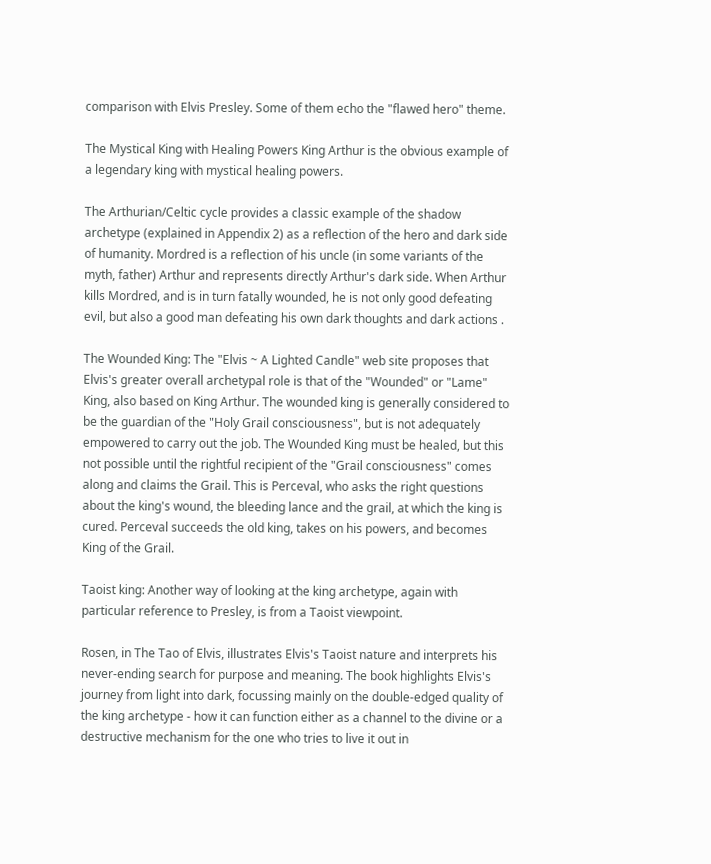comparison with Elvis Presley. Some of them echo the "flawed hero" theme.

The Mystical King with Healing Powers King Arthur is the obvious example of a legendary king with mystical healing powers.

The Arthurian/Celtic cycle provides a classic example of the shadow archetype (explained in Appendix 2) as a reflection of the hero and dark side of humanity. Mordred is a reflection of his uncle (in some variants of the myth, father) Arthur and represents directly Arthur's dark side. When Arthur kills Mordred, and is in turn fatally wounded, he is not only good defeating evil, but also a good man defeating his own dark thoughts and dark actions .

The Wounded King: The "Elvis ~ A Lighted Candle" web site proposes that Elvis's greater overall archetypal role is that of the "Wounded" or "Lame" King, also based on King Arthur. The wounded king is generally considered to be the guardian of the "Holy Grail consciousness", but is not adequately empowered to carry out the job. The Wounded King must be healed, but this not possible until the rightful recipient of the "Grail consciousness" comes along and claims the Grail. This is Perceval, who asks the right questions about the king's wound, the bleeding lance and the grail, at which the king is cured. Perceval succeeds the old king, takes on his powers, and becomes King of the Grail.

Taoist king: Another way of looking at the king archetype, again with particular reference to Presley, is from a Taoist viewpoint.

Rosen, in The Tao of Elvis, illustrates Elvis's Taoist nature and interprets his never-ending search for purpose and meaning. The book highlights Elvis's journey from light into dark, focussing mainly on the double-edged quality of the king archetype - how it can function either as a channel to the divine or a destructive mechanism for the one who tries to live it out in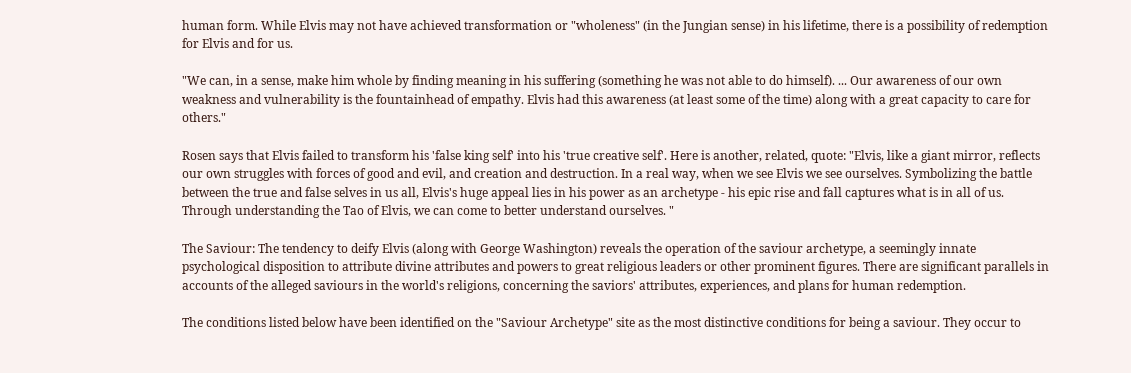human form. While Elvis may not have achieved transformation or "wholeness" (in the Jungian sense) in his lifetime, there is a possibility of redemption for Elvis and for us.

"We can, in a sense, make him whole by finding meaning in his suffering (something he was not able to do himself). ... Our awareness of our own weakness and vulnerability is the fountainhead of empathy. Elvis had this awareness (at least some of the time) along with a great capacity to care for others."

Rosen says that Elvis failed to transform his 'false king self' into his 'true creative self'. Here is another, related, quote: "Elvis, like a giant mirror, reflects our own struggles with forces of good and evil, and creation and destruction. In a real way, when we see Elvis we see ourselves. Symbolizing the battle between the true and false selves in us all, Elvis's huge appeal lies in his power as an archetype - his epic rise and fall captures what is in all of us. Through understanding the Tao of Elvis, we can come to better understand ourselves. "

The Saviour: The tendency to deify Elvis (along with George Washington) reveals the operation of the saviour archetype, a seemingly innate psychological disposition to attribute divine attributes and powers to great religious leaders or other prominent figures. There are significant parallels in accounts of the alleged saviours in the world's religions, concerning the saviors' attributes, experiences, and plans for human redemption.

The conditions listed below have been identified on the "Saviour Archetype" site as the most distinctive conditions for being a saviour. They occur to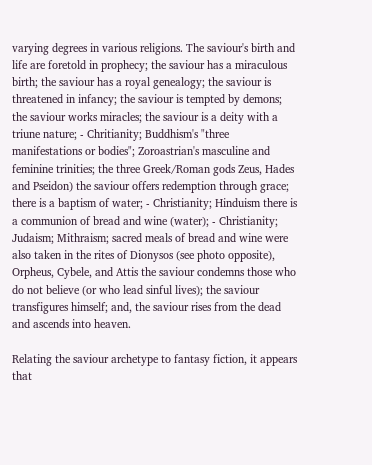varying degrees in various religions. The saviour's birth and life are foretold in prophecy; the saviour has a miraculous birth; the saviour has a royal genealogy; the saviour is threatened in infancy; the saviour is tempted by demons; the saviour works miracles; the saviour is a deity with a triune nature; - Chritianity; Buddhism's "three manifestations or bodies"; Zoroastrian's masculine and feminine trinities; the three Greek/Roman gods Zeus, Hades and Pseidon) the saviour offers redemption through grace; there is a baptism of water; - Christianity; Hinduism there is a communion of bread and wine (water); - Christianity; Judaism; Mithraism; sacred meals of bread and wine were also taken in the rites of Dionysos (see photo opposite), Orpheus, Cybele, and Attis the saviour condemns those who do not believe (or who lead sinful lives); the saviour transfigures himself; and, the saviour rises from the dead and ascends into heaven.

Relating the saviour archetype to fantasy fiction, it appears that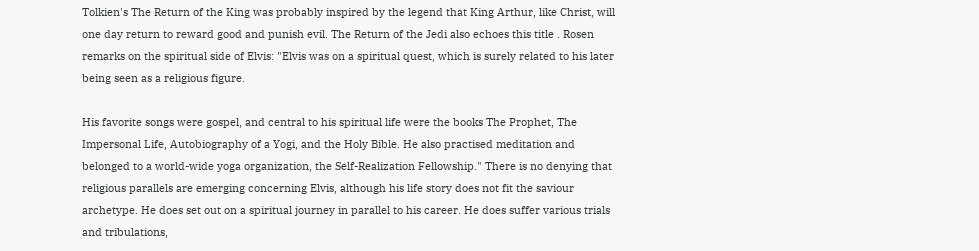Tolkien's The Return of the King was probably inspired by the legend that King Arthur, like Christ, will one day return to reward good and punish evil. The Return of the Jedi also echoes this title . Rosen remarks on the spiritual side of Elvis: "Elvis was on a spiritual quest, which is surely related to his later being seen as a religious figure.

His favorite songs were gospel, and central to his spiritual life were the books The Prophet, The Impersonal Life, Autobiography of a Yogi, and the Holy Bible. He also practised meditation and belonged to a world-wide yoga organization, the Self-Realization Fellowship." There is no denying that religious parallels are emerging concerning Elvis, although his life story does not fit the saviour archetype. He does set out on a spiritual journey in parallel to his career. He does suffer various trials and tribulations,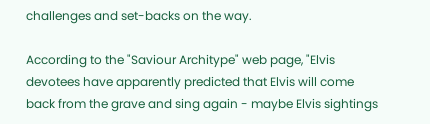challenges and set-backs on the way.

According to the "Saviour Architype" web page, "Elvis devotees have apparently predicted that Elvis will come back from the grave and sing again - maybe Elvis sightings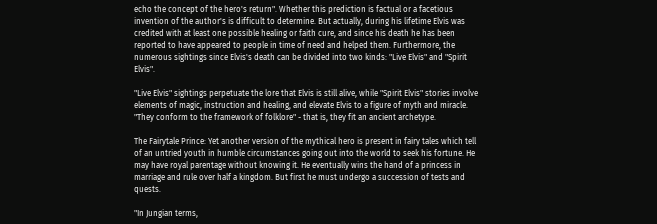echo the concept of the hero's return". Whether this prediction is factual or a facetious invention of the author's is difficult to determine. But actually, during his lifetime Elvis was credited with at least one possible healing or faith cure, and since his death he has been reported to have appeared to people in time of need and helped them. Furthermore, the numerous sightings since Elvis's death can be divided into two kinds: "Live Elvis" and "Spirit Elvis".

"Live Elvis" sightings perpetuate the lore that Elvis is still alive, while "Spirit Elvis" stories involve elements of magic, instruction and healing, and elevate Elvis to a figure of myth and miracle. "They conform to the framework of folklore" - that is, they fit an ancient archetype.

The Fairytale Prince: Yet another version of the mythical hero is present in fairy tales which tell of an untried youth in humble circumstances going out into the world to seek his fortune. He may have royal parentage without knowing it. He eventually wins the hand of a princess in marriage and rule over half a kingdom. But first he must undergo a succession of tests and quests.

"In Jungian terms,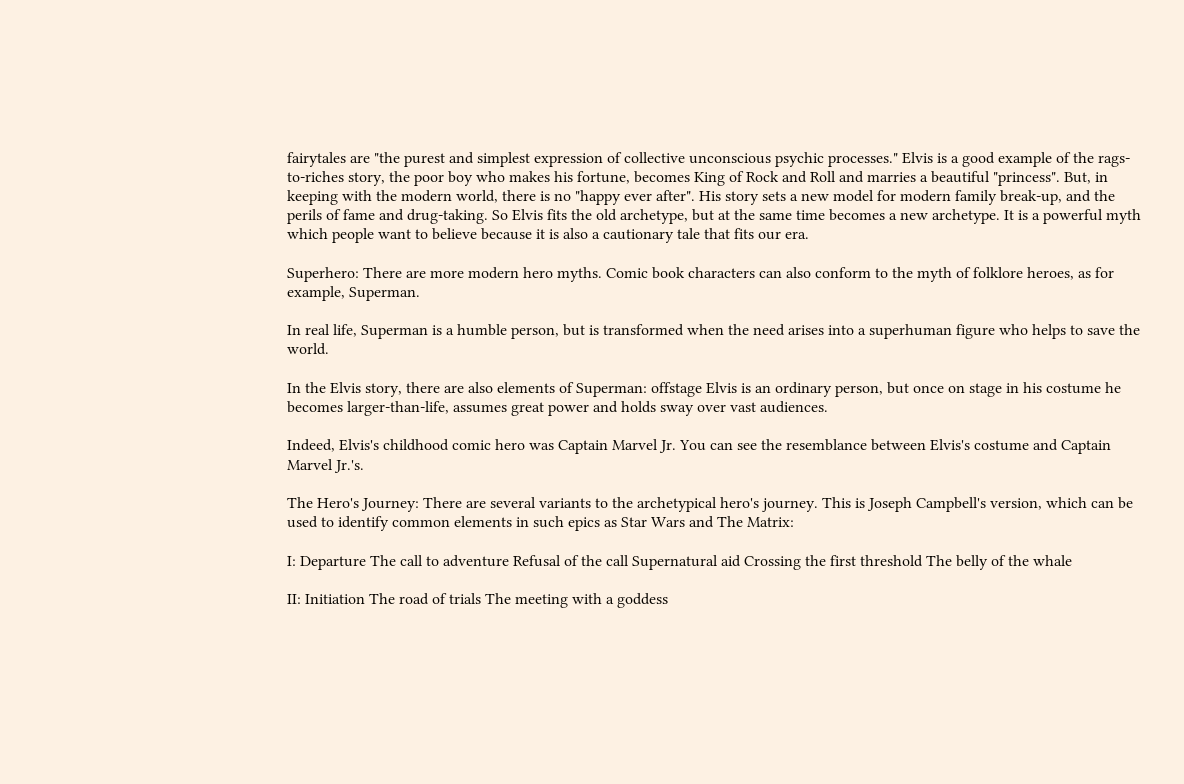fairytales are "the purest and simplest expression of collective unconscious psychic processes." Elvis is a good example of the rags-to-riches story, the poor boy who makes his fortune, becomes King of Rock and Roll and marries a beautiful "princess". But, in keeping with the modern world, there is no "happy ever after". His story sets a new model for modern family break-up, and the perils of fame and drug-taking. So Elvis fits the old archetype, but at the same time becomes a new archetype. It is a powerful myth which people want to believe because it is also a cautionary tale that fits our era.

Superhero: There are more modern hero myths. Comic book characters can also conform to the myth of folklore heroes, as for example, Superman.

In real life, Superman is a humble person, but is transformed when the need arises into a superhuman figure who helps to save the world.

In the Elvis story, there are also elements of Superman: offstage Elvis is an ordinary person, but once on stage in his costume he becomes larger-than-life, assumes great power and holds sway over vast audiences.

Indeed, Elvis's childhood comic hero was Captain Marvel Jr. You can see the resemblance between Elvis's costume and Captain Marvel Jr.'s.

The Hero's Journey: There are several variants to the archetypical hero's journey. This is Joseph Campbell's version, which can be used to identify common elements in such epics as Star Wars and The Matrix:

I: Departure The call to adventure Refusal of the call Supernatural aid Crossing the first threshold The belly of the whale

II: Initiation The road of trials The meeting with a goddess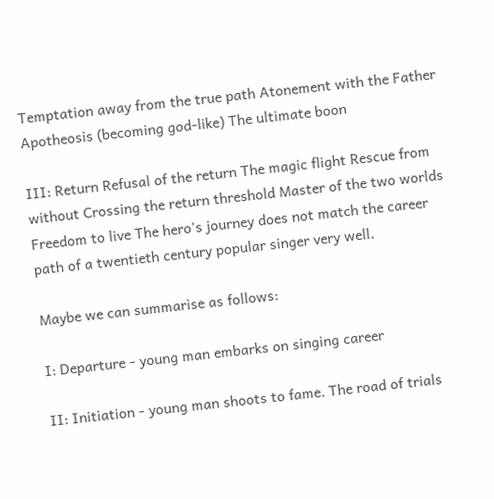Temptation away from the true path Atonement with the Father Apotheosis (becoming god-like) The ultimate boon

III: Return Refusal of the return The magic flight Rescue from without Crossing the return threshold Master of the two worlds Freedom to live The hero's journey does not match the career path of a twentieth century popular singer very well.

Maybe we can summarise as follows:

I: Departure - young man embarks on singing career

II: Initiation - young man shoots to fame. The road of trials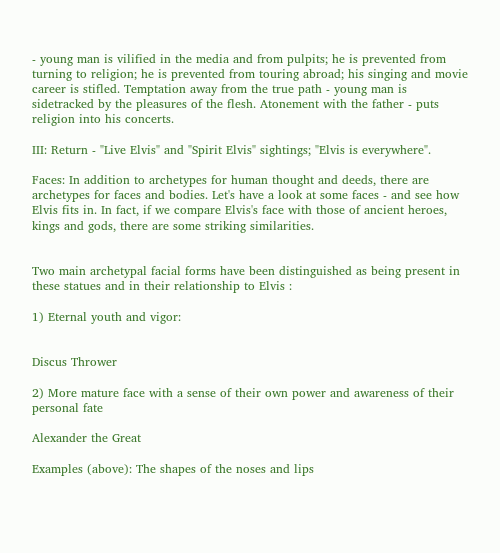- young man is vilified in the media and from pulpits; he is prevented from turning to religion; he is prevented from touring abroad; his singing and movie career is stifled. Temptation away from the true path - young man is sidetracked by the pleasures of the flesh. Atonement with the father - puts religion into his concerts.

III: Return - "Live Elvis" and "Spirit Elvis" sightings; "Elvis is everywhere".

Faces: In addition to archetypes for human thought and deeds, there are archetypes for faces and bodies. Let's have a look at some faces - and see how Elvis fits in. In fact, if we compare Elvis's face with those of ancient heroes, kings and gods, there are some striking similarities.


Two main archetypal facial forms have been distinguished as being present in these statues and in their relationship to Elvis :

1) Eternal youth and vigor:


Discus Thrower

2) More mature face with a sense of their own power and awareness of their personal fate

Alexander the Great

Examples (above): The shapes of the noses and lips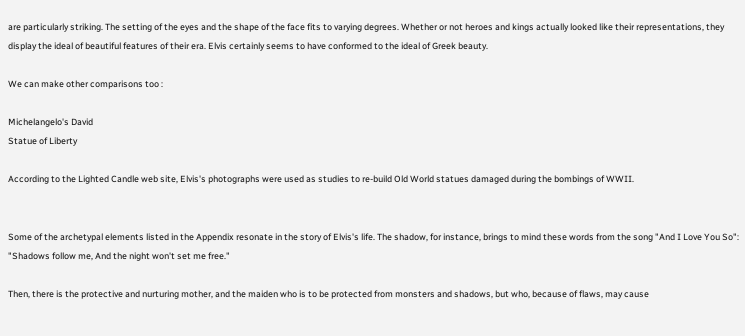are particularly striking. The setting of the eyes and the shape of the face fits to varying degrees. Whether or not heroes and kings actually looked like their representations, they display the ideal of beautiful features of their era. Elvis certainly seems to have conformed to the ideal of Greek beauty.

We can make other comparisons too :

Michelangelo's David
Statue of Liberty

According to the Lighted Candle web site, Elvis's photographs were used as studies to re-build Old World statues damaged during the bombings of WWII.


Some of the archetypal elements listed in the Appendix resonate in the story of Elvis's life. The shadow, for instance, brings to mind these words from the song "And I Love You So": "Shadows follow me, And the night won't set me free."

Then, there is the protective and nurturing mother, and the maiden who is to be protected from monsters and shadows, but who, because of flaws, may cause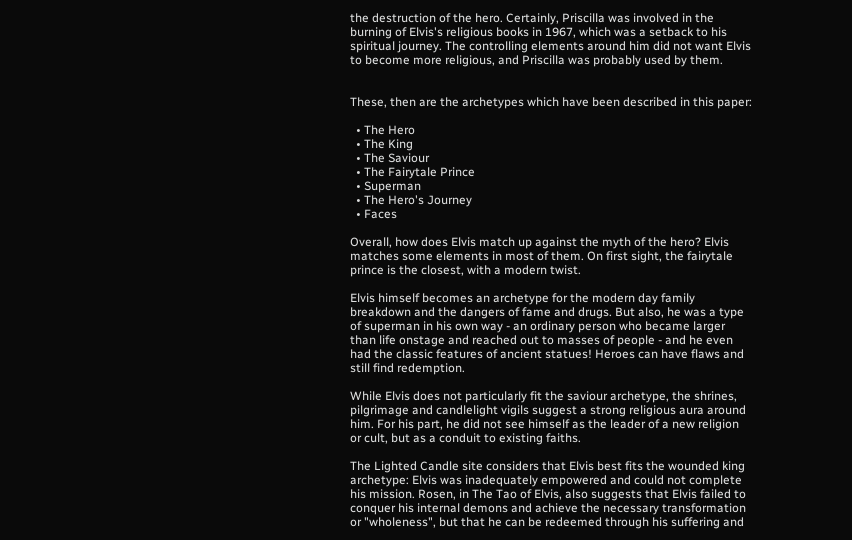the destruction of the hero. Certainly, Priscilla was involved in the burning of Elvis's religious books in 1967, which was a setback to his spiritual journey. The controlling elements around him did not want Elvis to become more religious, and Priscilla was probably used by them.


These, then are the archetypes which have been described in this paper:

  • The Hero
  • The King
  • The Saviour
  • The Fairytale Prince
  • Superman
  • The Hero's Journey
  • Faces

Overall, how does Elvis match up against the myth of the hero? Elvis matches some elements in most of them. On first sight, the fairytale prince is the closest, with a modern twist.

Elvis himself becomes an archetype for the modern day family breakdown and the dangers of fame and drugs. But also, he was a type of superman in his own way - an ordinary person who became larger than life onstage and reached out to masses of people - and he even had the classic features of ancient statues! Heroes can have flaws and still find redemption.

While Elvis does not particularly fit the saviour archetype, the shrines, pilgrimage and candlelight vigils suggest a strong religious aura around him. For his part, he did not see himself as the leader of a new religion or cult, but as a conduit to existing faiths.

The Lighted Candle site considers that Elvis best fits the wounded king archetype: Elvis was inadequately empowered and could not complete his mission. Rosen, in The Tao of Elvis, also suggests that Elvis failed to conquer his internal demons and achieve the necessary transformation or "wholeness", but that he can be redeemed through his suffering and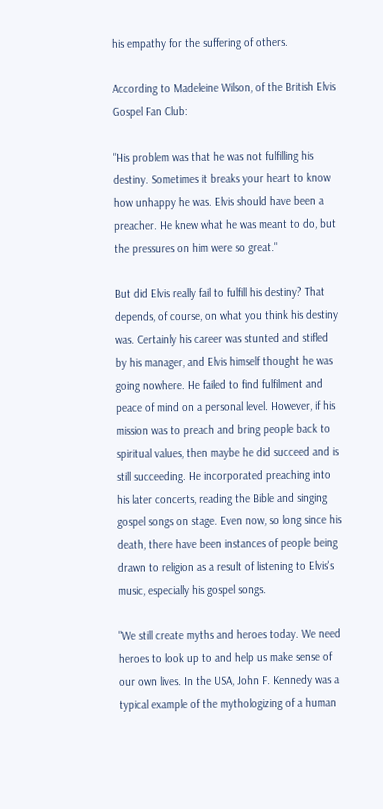his empathy for the suffering of others.

According to Madeleine Wilson, of the British Elvis Gospel Fan Club:

"His problem was that he was not fulfilling his destiny. Sometimes it breaks your heart to know how unhappy he was. Elvis should have been a preacher. He knew what he was meant to do, but the pressures on him were so great."

But did Elvis really fail to fulfill his destiny? That depends, of course, on what you think his destiny was. Certainly his career was stunted and stifled by his manager, and Elvis himself thought he was going nowhere. He failed to find fulfilment and peace of mind on a personal level. However, if his mission was to preach and bring people back to spiritual values, then maybe he did succeed and is still succeeding. He incorporated preaching into his later concerts, reading the Bible and singing gospel songs on stage. Even now, so long since his death, there have been instances of people being drawn to religion as a result of listening to Elvis's music, especially his gospel songs.

"We still create myths and heroes today. We need heroes to look up to and help us make sense of our own lives. In the USA, John F. Kennedy was a typical example of the mythologizing of a human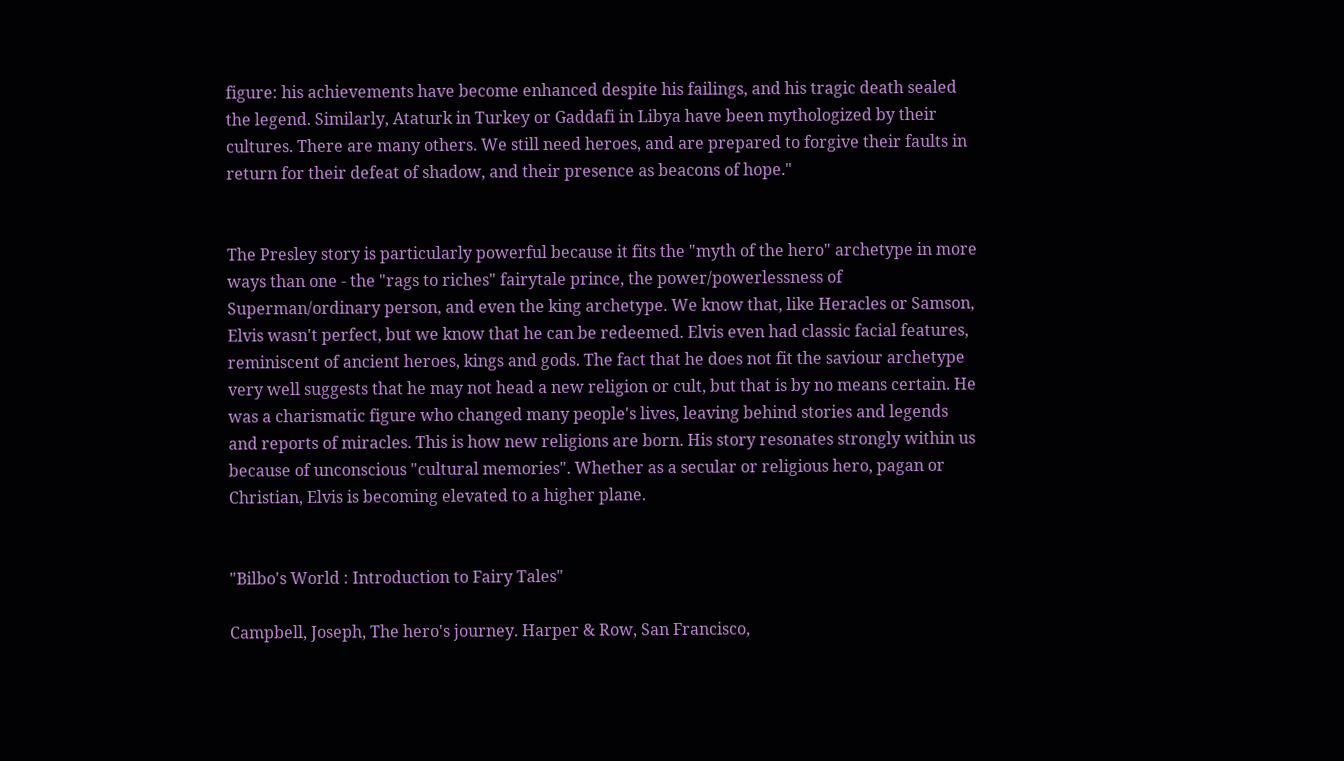figure: his achievements have become enhanced despite his failings, and his tragic death sealed the legend. Similarly, Ataturk in Turkey or Gaddafi in Libya have been mythologized by their cultures. There are many others. We still need heroes, and are prepared to forgive their faults in return for their defeat of shadow, and their presence as beacons of hope."


The Presley story is particularly powerful because it fits the "myth of the hero" archetype in more ways than one - the "rags to riches" fairytale prince, the power/powerlessness of Superman/ordinary person, and even the king archetype. We know that, like Heracles or Samson, Elvis wasn't perfect, but we know that he can be redeemed. Elvis even had classic facial features, reminiscent of ancient heroes, kings and gods. The fact that he does not fit the saviour archetype very well suggests that he may not head a new religion or cult, but that is by no means certain. He was a charismatic figure who changed many people's lives, leaving behind stories and legends and reports of miracles. This is how new religions are born. His story resonates strongly within us because of unconscious "cultural memories". Whether as a secular or religious hero, pagan or Christian, Elvis is becoming elevated to a higher plane.


"Bilbo's World : Introduction to Fairy Tales"

Campbell, Joseph, The hero's journey. Harper & Row, San Francisco,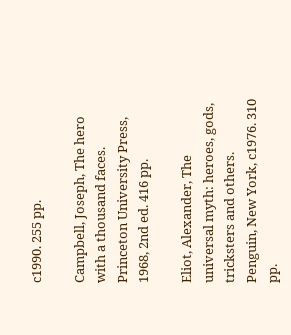c1990. 255 pp.

Campbell, Joseph, The hero with a thousand faces. Princeton University Press, 1968, 2nd ed. 416 pp.

Eliot, Alexander, The universal myth: heroes, gods, tricksters and others. Penguin, New York, c1976. 310 pp.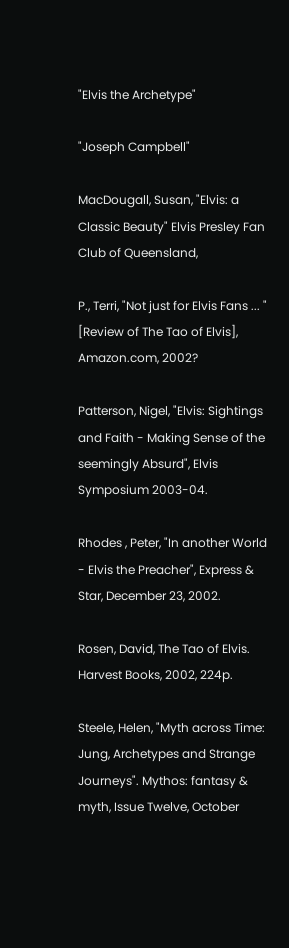"Elvis the Archetype"

"Joseph Campbell"

MacDougall, Susan, "Elvis: a Classic Beauty" Elvis Presley Fan Club of Queensland,

P., Terri, "Not just for Elvis Fans ... " [Review of The Tao of Elvis], Amazon.com, 2002?

Patterson, Nigel, "Elvis: Sightings and Faith - Making Sense of the seemingly Absurd", Elvis Symposium 2003-04.

Rhodes , Peter, "In another World - Elvis the Preacher", Express & Star, December 23, 2002.

Rosen, David, The Tao of Elvis. Harvest Books, 2002, 224p.

Steele, Helen, "Myth across Time: Jung, Archetypes and Strange Journeys". Mythos: fantasy & myth, Issue Twelve, October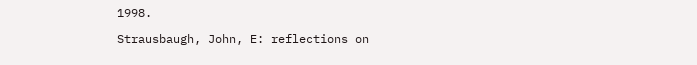1998.

Strausbaugh, John, E: reflections on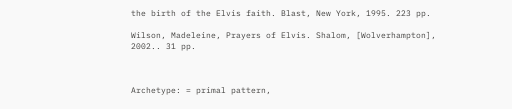the birth of the Elvis faith. Blast, New York, 1995. 223 pp.

Wilson, Madeleine, Prayers of Elvis. Shalom, [Wolverhampton], 2002.. 31 pp.



Archetype: = primal pattern,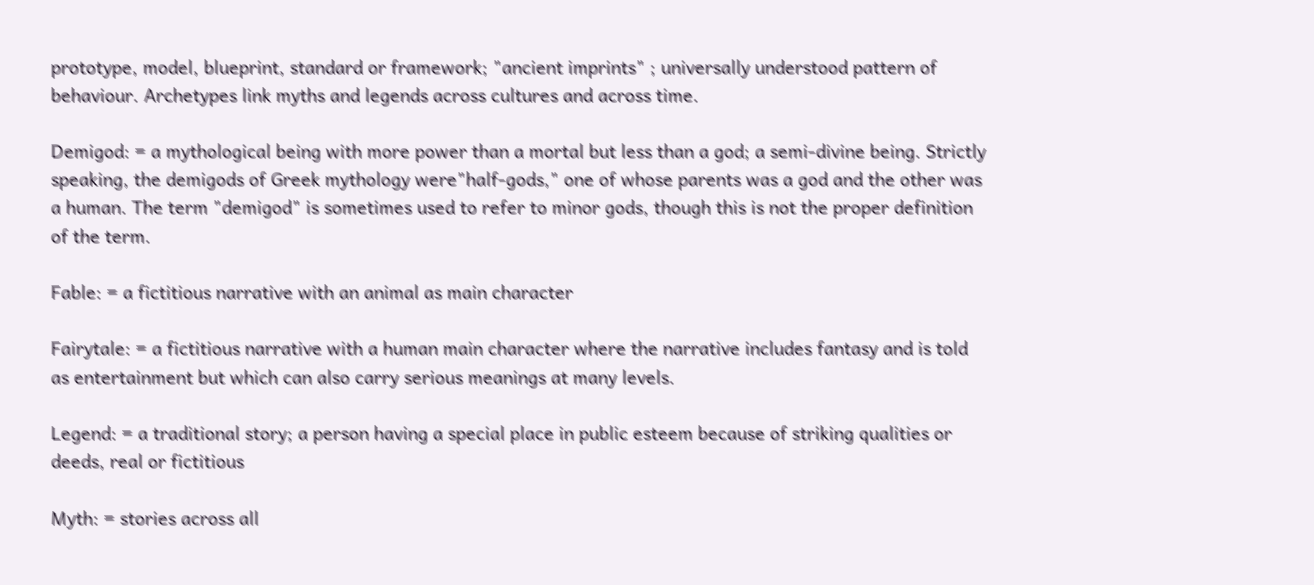prototype, model, blueprint, standard or framework; "ancient imprints" ; universally understood pattern of behaviour. Archetypes link myths and legends across cultures and across time.

Demigod: = a mythological being with more power than a mortal but less than a god; a semi-divine being. Strictly speaking, the demigods of Greek mythology were"half-gods," one of whose parents was a god and the other was a human. The term "demigod" is sometimes used to refer to minor gods, though this is not the proper definition of the term.

Fable: = a fictitious narrative with an animal as main character

Fairytale: = a fictitious narrative with a human main character where the narrative includes fantasy and is told as entertainment but which can also carry serious meanings at many levels.

Legend: = a traditional story; a person having a special place in public esteem because of striking qualities or deeds, real or fictitious

Myth: = stories across all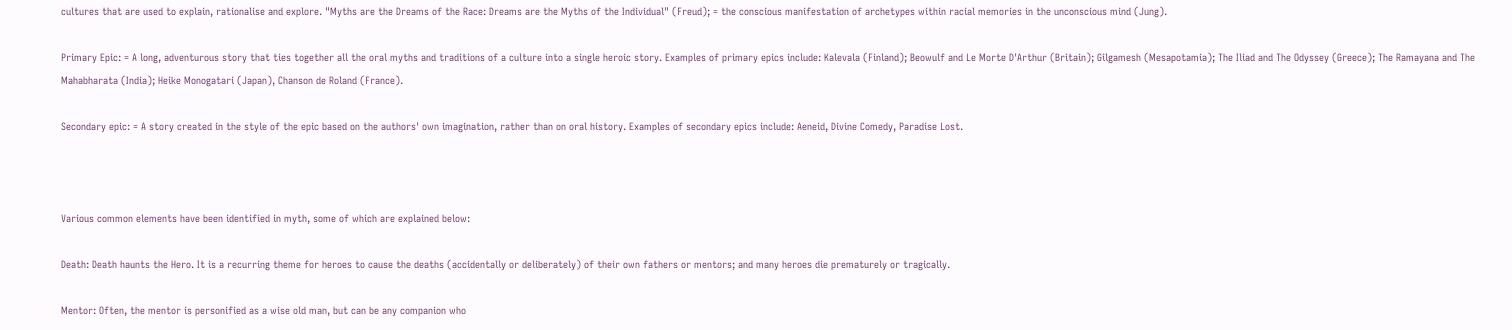cultures that are used to explain, rationalise and explore. "Myths are the Dreams of the Race: Dreams are the Myths of the Individual" (Freud); = the conscious manifestation of archetypes within racial memories in the unconscious mind (Jung).

Primary Epic: = A long, adventurous story that ties together all the oral myths and traditions of a culture into a single heroic story. Examples of primary epics include: Kalevala (Finland); Beowulf and Le Morte D'Arthur (Britain); Gilgamesh (Mesapotamia); The Iliad and The Odyssey (Greece); The Ramayana and The Mahabharata (India); Heike Monogatari (Japan), Chanson de Roland (France).

Secondary epic: = A story created in the style of the epic based on the authors' own imagination, rather than on oral history. Examples of secondary epics include: Aeneid, Divine Comedy, Paradise Lost.



Various common elements have been identified in myth, some of which are explained below:

Death: Death haunts the Hero. It is a recurring theme for heroes to cause the deaths (accidentally or deliberately) of their own fathers or mentors; and many heroes die prematurely or tragically.

Mentor: Often, the mentor is personified as a wise old man, but can be any companion who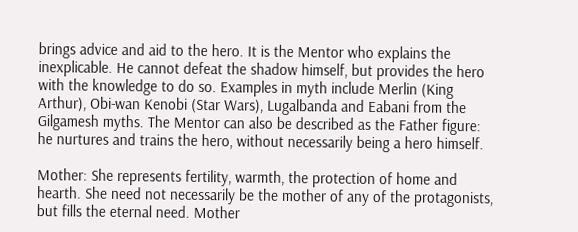brings advice and aid to the hero. It is the Mentor who explains the inexplicable. He cannot defeat the shadow himself, but provides the hero with the knowledge to do so. Examples in myth include Merlin (King Arthur), Obi-wan Kenobi (Star Wars), Lugalbanda and Eabani from the Gilgamesh myths. The Mentor can also be described as the Father figure: he nurtures and trains the hero, without necessarily being a hero himself.

Mother: She represents fertility, warmth, the protection of home and hearth. She need not necessarily be the mother of any of the protagonists, but fills the eternal need. Mother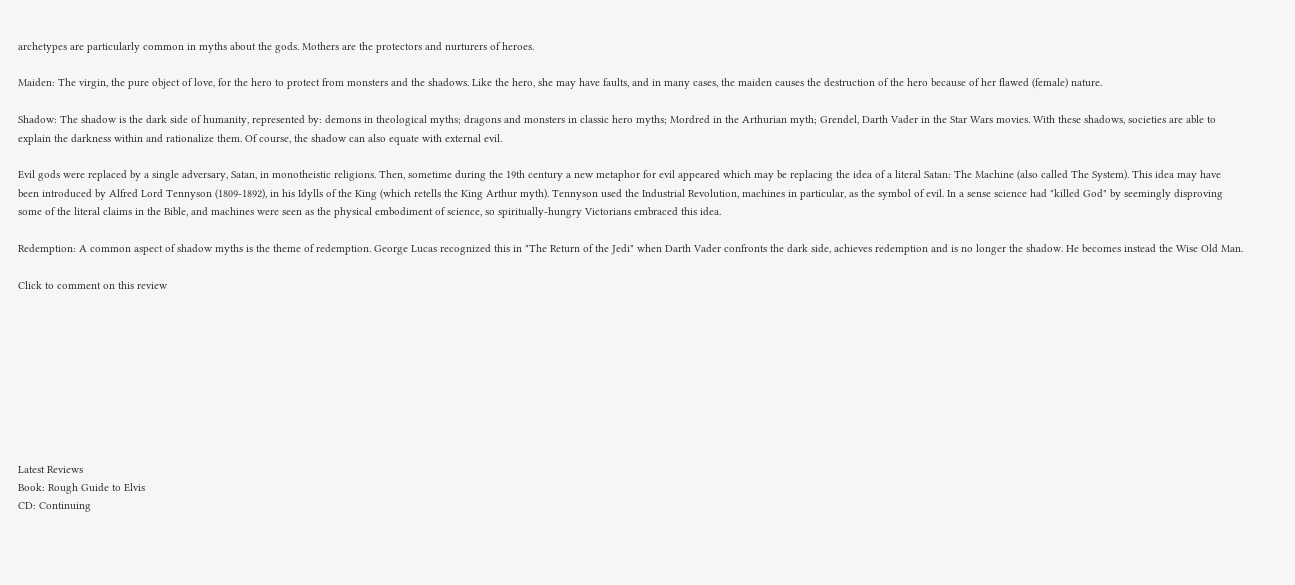archetypes are particularly common in myths about the gods. Mothers are the protectors and nurturers of heroes.

Maiden: The virgin, the pure object of love, for the hero to protect from monsters and the shadows. Like the hero, she may have faults, and in many cases, the maiden causes the destruction of the hero because of her flawed (female) nature.

Shadow: The shadow is the dark side of humanity, represented by: demons in theological myths; dragons and monsters in classic hero myths; Mordred in the Arthurian myth; Grendel, Darth Vader in the Star Wars movies. With these shadows, societies are able to explain the darkness within and rationalize them. Of course, the shadow can also equate with external evil.

Evil gods were replaced by a single adversary, Satan, in monotheistic religions. Then, sometime during the 19th century a new metaphor for evil appeared which may be replacing the idea of a literal Satan: The Machine (also called The System). This idea may have been introduced by Alfred Lord Tennyson (1809-1892), in his Idylls of the King (which retells the King Arthur myth). Tennyson used the Industrial Revolution, machines in particular, as the symbol of evil. In a sense science had "killed God" by seemingly disproving some of the literal claims in the Bible, and machines were seen as the physical embodiment of science, so spiritually-hungry Victorians embraced this idea.

Redemption: A common aspect of shadow myths is the theme of redemption. George Lucas recognized this in "The Return of the Jedi" when Darth Vader confronts the dark side, achieves redemption and is no longer the shadow. He becomes instead the Wise Old Man.

Click to comment on this review









Latest Reviews
Book: Rough Guide to Elvis
CD: Continuing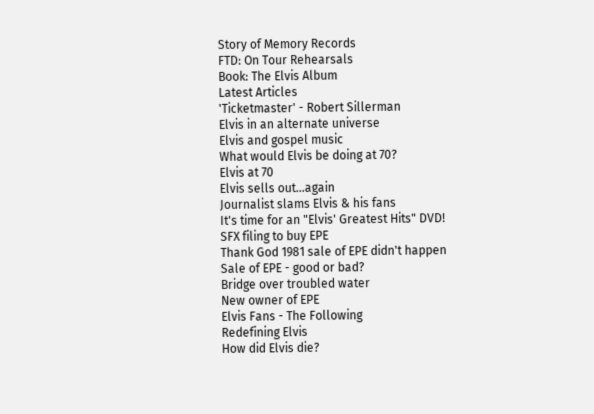Story of Memory Records
FTD: On Tour Rehearsals
Book: The Elvis Album
Latest Articles
'Ticketmaster' - Robert Sillerman
Elvis in an alternate universe
Elvis and gospel music
What would Elvis be doing at 70?
Elvis at 70
Elvis sells out...again
Journalist slams Elvis & his fans
It's time for an "Elvis' Greatest Hits" DVD!
SFX filing to buy EPE
Thank God 1981 sale of EPE didn't happen
Sale of EPE - good or bad?
Bridge over troubled water
New owner of EPE
Elvis Fans - The Following
Redefining Elvis
How did Elvis die?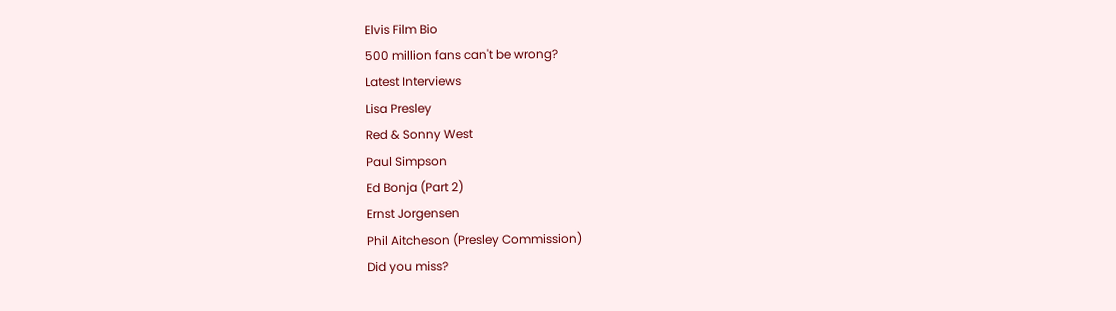Elvis Film Bio
500 million fans can't be wrong?
Latest Interviews
Lisa Presley
Red & Sonny West
Paul Simpson
Ed Bonja (Part 2)
Ernst Jorgensen
Phil Aitcheson (Presley Commission)
Did you miss?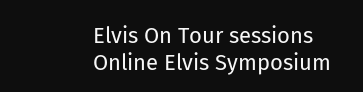Elvis On Tour sessions
Online Elvis Symposium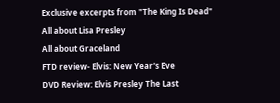Exclusive excerpts from "The King Is Dead"
All about Lisa Presley
All about Graceland
FTD review- Elvis: New Year's Eve
DVD Review: Elvis Presley The Last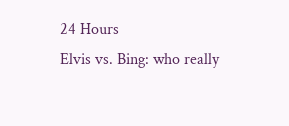24 Hours
Elvis vs. Bing: who really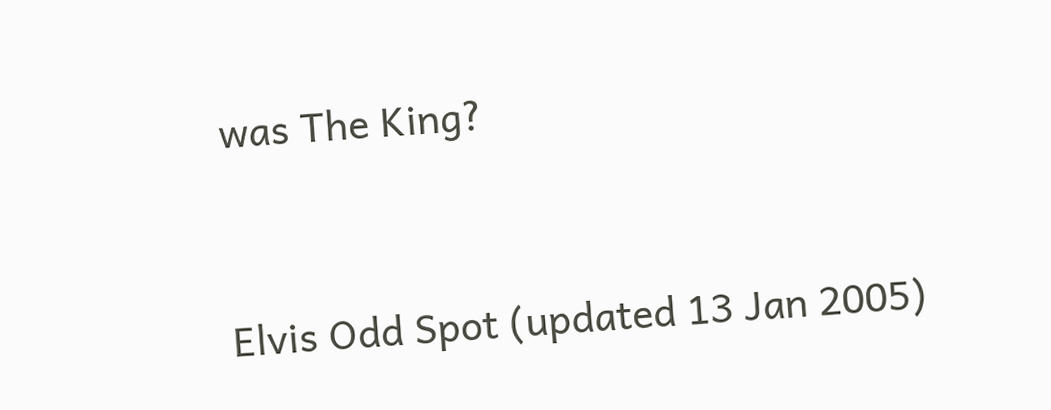was The King?


Elvis Odd Spot (updated 13 Jan 2005)